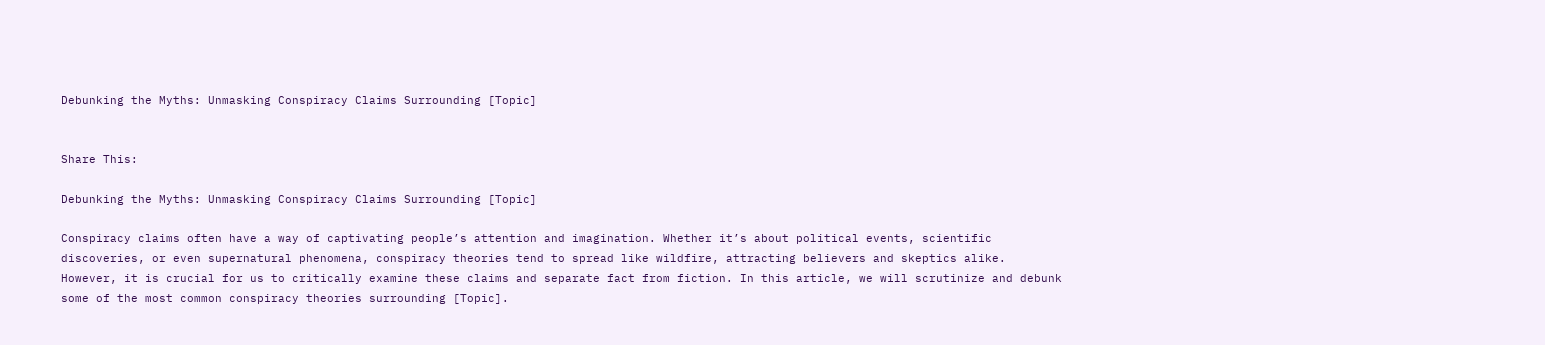Debunking the Myths: Unmasking Conspiracy Claims Surrounding [Topic]


Share This:

Debunking the Myths: Unmasking Conspiracy Claims Surrounding [Topic]

Conspiracy claims often have a way of captivating people’s attention and imagination. Whether it’s about political events, scientific discoveries, or even supernatural phenomena, conspiracy theories tend to spread like wildfire, attracting believers and skeptics alike. However, it is crucial for us to critically examine these claims and separate fact from fiction. In this article, we will scrutinize and debunk some of the most common conspiracy theories surrounding [Topic].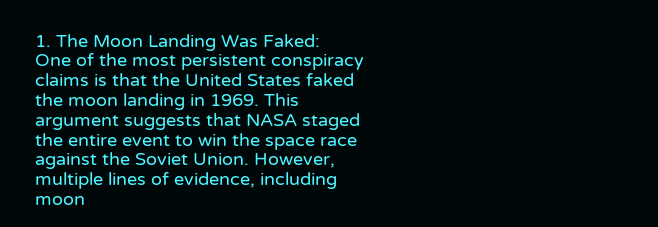1. The Moon Landing Was Faked:
One of the most persistent conspiracy claims is that the United States faked the moon landing in 1969. This argument suggests that NASA staged the entire event to win the space race against the Soviet Union. However, multiple lines of evidence, including moon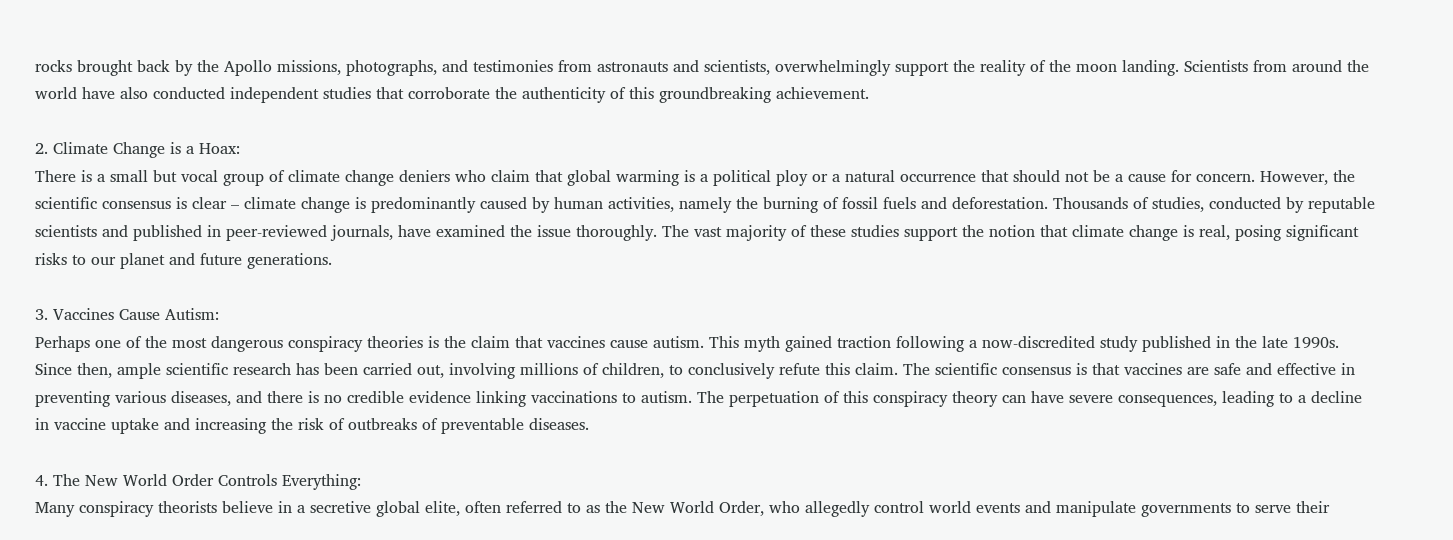rocks brought back by the Apollo missions, photographs, and testimonies from astronauts and scientists, overwhelmingly support the reality of the moon landing. Scientists from around the world have also conducted independent studies that corroborate the authenticity of this groundbreaking achievement.

2. Climate Change is a Hoax:
There is a small but vocal group of climate change deniers who claim that global warming is a political ploy or a natural occurrence that should not be a cause for concern. However, the scientific consensus is clear – climate change is predominantly caused by human activities, namely the burning of fossil fuels and deforestation. Thousands of studies, conducted by reputable scientists and published in peer-reviewed journals, have examined the issue thoroughly. The vast majority of these studies support the notion that climate change is real, posing significant risks to our planet and future generations.

3. Vaccines Cause Autism:
Perhaps one of the most dangerous conspiracy theories is the claim that vaccines cause autism. This myth gained traction following a now-discredited study published in the late 1990s. Since then, ample scientific research has been carried out, involving millions of children, to conclusively refute this claim. The scientific consensus is that vaccines are safe and effective in preventing various diseases, and there is no credible evidence linking vaccinations to autism. The perpetuation of this conspiracy theory can have severe consequences, leading to a decline in vaccine uptake and increasing the risk of outbreaks of preventable diseases.

4. The New World Order Controls Everything:
Many conspiracy theorists believe in a secretive global elite, often referred to as the New World Order, who allegedly control world events and manipulate governments to serve their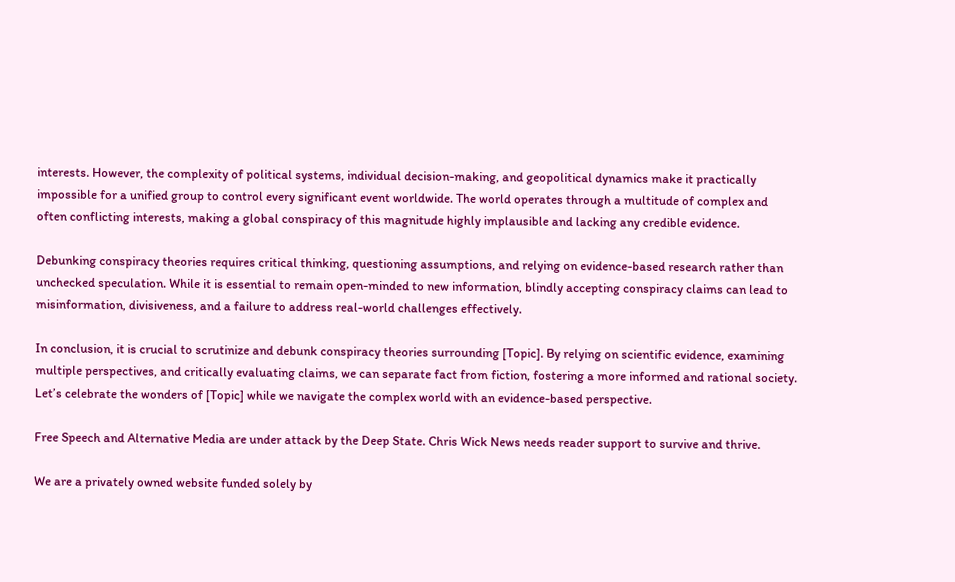interests. However, the complexity of political systems, individual decision-making, and geopolitical dynamics make it practically impossible for a unified group to control every significant event worldwide. The world operates through a multitude of complex and often conflicting interests, making a global conspiracy of this magnitude highly implausible and lacking any credible evidence.

Debunking conspiracy theories requires critical thinking, questioning assumptions, and relying on evidence-based research rather than unchecked speculation. While it is essential to remain open-minded to new information, blindly accepting conspiracy claims can lead to misinformation, divisiveness, and a failure to address real-world challenges effectively.

In conclusion, it is crucial to scrutinize and debunk conspiracy theories surrounding [Topic]. By relying on scientific evidence, examining multiple perspectives, and critically evaluating claims, we can separate fact from fiction, fostering a more informed and rational society. Let’s celebrate the wonders of [Topic] while we navigate the complex world with an evidence-based perspective.

Free Speech and Alternative Media are under attack by the Deep State. Chris Wick News needs reader support to survive and thrive.

We are a privately owned website funded solely by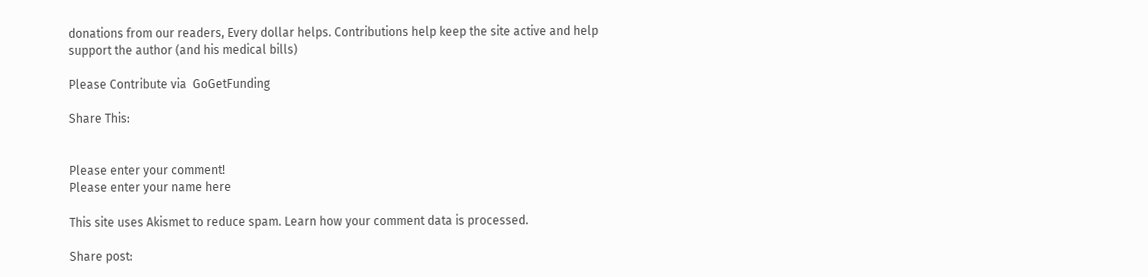donations from our readers, Every dollar helps. Contributions help keep the site active and help support the author (and his medical bills)

Please Contribute via  GoGetFunding

Share This:


Please enter your comment!
Please enter your name here

This site uses Akismet to reduce spam. Learn how your comment data is processed.

Share post: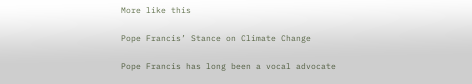More like this

Pope Francis’ Stance on Climate Change

Pope Francis has long been a vocal advocate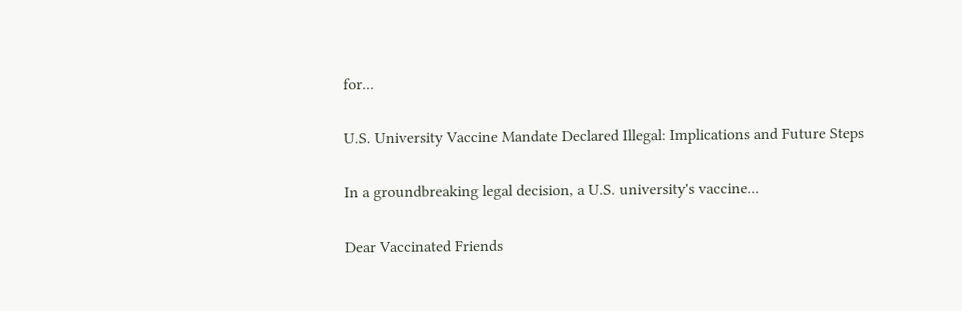for...

U.S. University Vaccine Mandate Declared Illegal: Implications and Future Steps

In a groundbreaking legal decision, a U.S. university's vaccine...

Dear Vaccinated Friends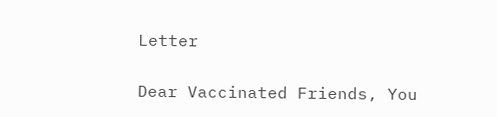Letter

Dear Vaccinated Friends, You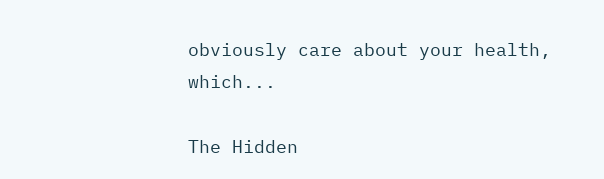obviously care about your health, which...

The Hidden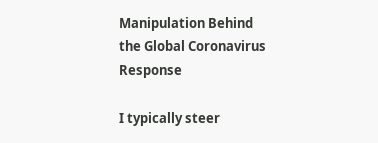Manipulation Behind the Global Coronavirus Response

I typically steer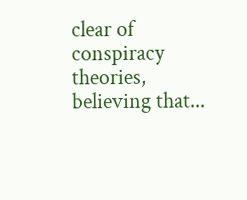clear of conspiracy theories, believing that...